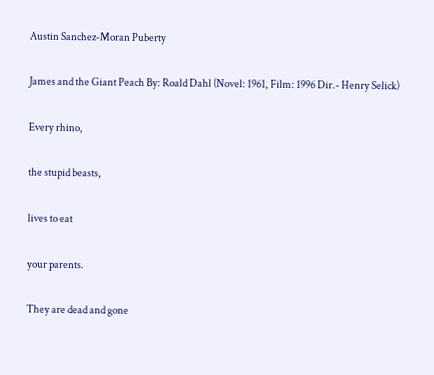Austin Sanchez-Moran Puberty

James and the Giant Peach By: Roald Dahl (Novel: 1961, Film: 1996 Dir.- Henry Selick)

Every rhino,

the stupid beasts,

lives to eat

your parents.

They are dead and gone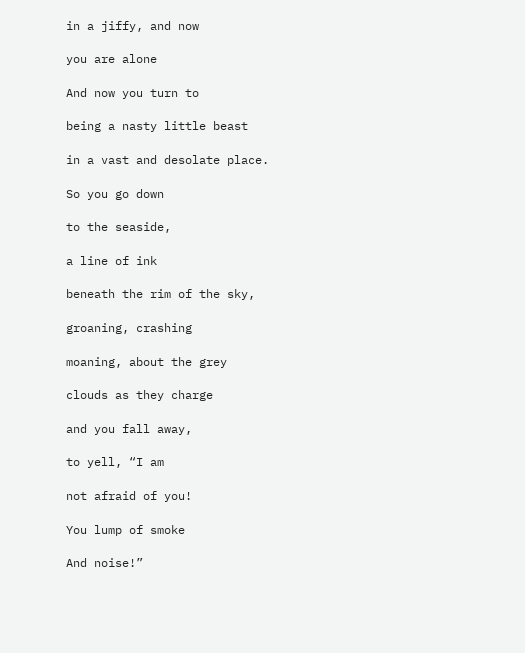in a jiffy, and now

you are alone

And now you turn to

being a nasty little beast

in a vast and desolate place.

So you go down

to the seaside,

a line of ink

beneath the rim of the sky,

groaning, crashing

moaning, about the grey

clouds as they charge

and you fall away,

to yell, “I am

not afraid of you!

You lump of smoke

And noise!”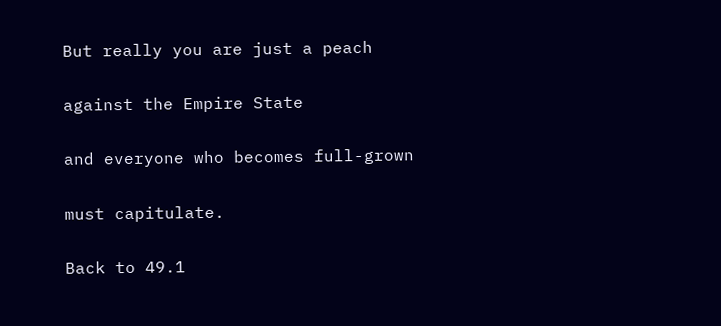But really you are just a peach

against the Empire State

and everyone who becomes full-grown

must capitulate.

Back to 49.1